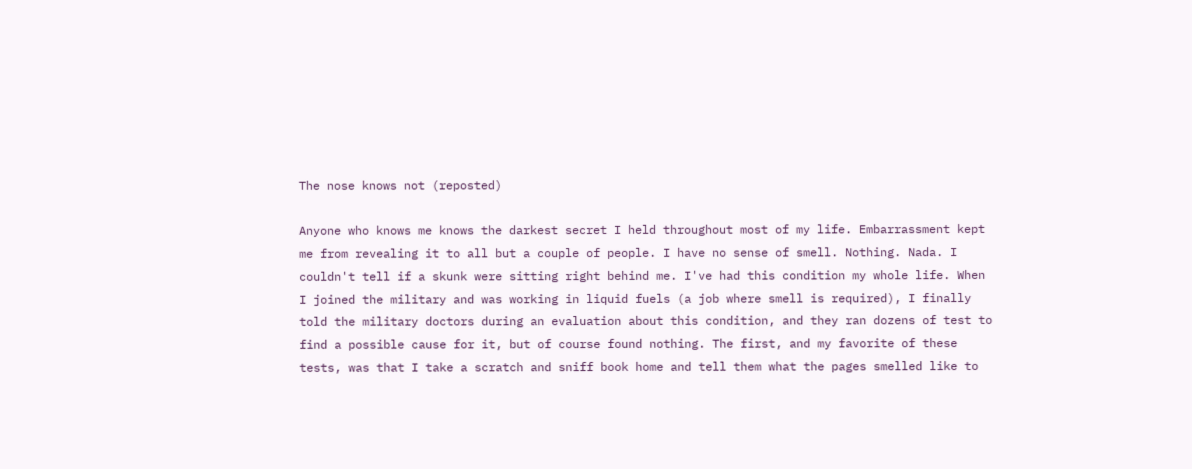The nose knows not (reposted)

Anyone who knows me knows the darkest secret I held throughout most of my life. Embarrassment kept me from revealing it to all but a couple of people. I have no sense of smell. Nothing. Nada. I couldn't tell if a skunk were sitting right behind me. I've had this condition my whole life. When I joined the military and was working in liquid fuels (a job where smell is required), I finally told the military doctors during an evaluation about this condition, and they ran dozens of test to find a possible cause for it, but of course found nothing. The first, and my favorite of these tests, was that I take a scratch and sniff book home and tell them what the pages smelled like to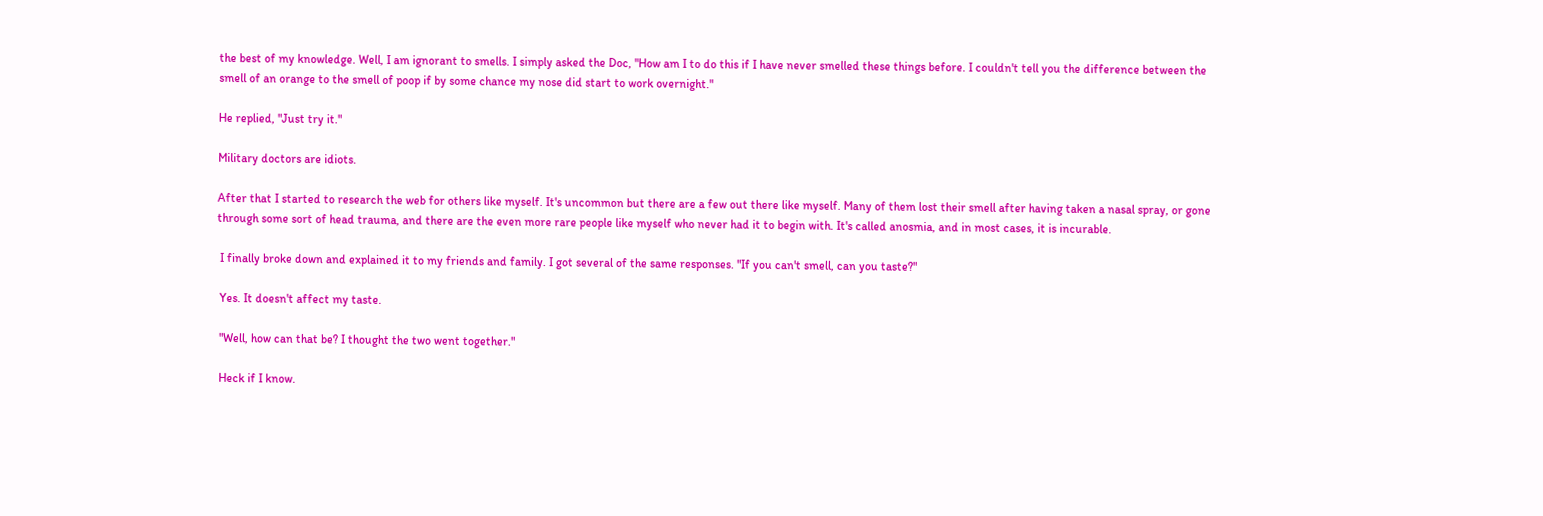the best of my knowledge. Well, I am ignorant to smells. I simply asked the Doc, "How am I to do this if I have never smelled these things before. I couldn't tell you the difference between the smell of an orange to the smell of poop if by some chance my nose did start to work overnight."

He replied, "Just try it."

Military doctors are idiots.

After that I started to research the web for others like myself. It's uncommon but there are a few out there like myself. Many of them lost their smell after having taken a nasal spray, or gone through some sort of head trauma, and there are the even more rare people like myself who never had it to begin with. It's called anosmia, and in most cases, it is incurable.

 I finally broke down and explained it to my friends and family. I got several of the same responses. "If you can't smell, can you taste?"

 Yes. It doesn't affect my taste.

 "Well, how can that be? I thought the two went together."

 Heck if I know.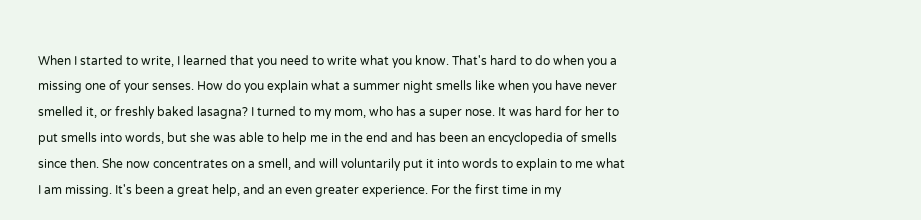When I started to write, I learned that you need to write what you know. That's hard to do when you a missing one of your senses. How do you explain what a summer night smells like when you have never smelled it, or freshly baked lasagna? I turned to my mom, who has a super nose. It was hard for her to put smells into words, but she was able to help me in the end and has been an encyclopedia of smells since then. She now concentrates on a smell, and will voluntarily put it into words to explain to me what I am missing. It's been a great help, and an even greater experience. For the first time in my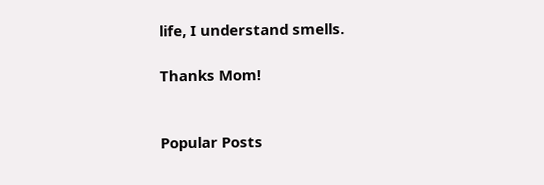life, I understand smells.

Thanks Mom!


Popular Posts